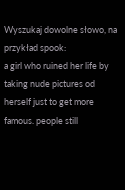Wyszukaj dowolne słowo, na przykład spook:
a girl who ruined her life by taking nude pictures od herself just to get more famous. people still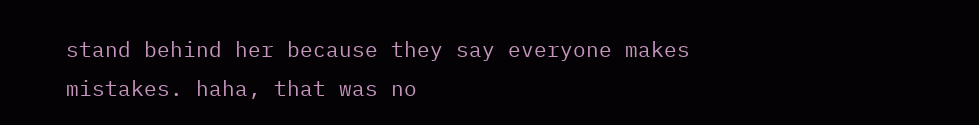stand behind her because they say everyone makes mistakes. haha, that was no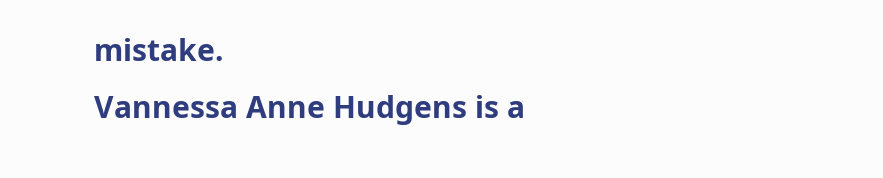mistake.
Vannessa Anne Hudgens is a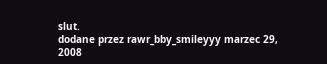slut.
dodane przez rawr_bby_smileyyy marzec 29, 2008